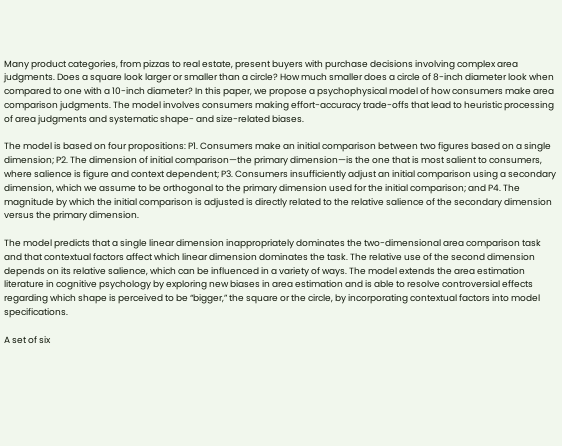Many product categories, from pizzas to real estate, present buyers with purchase decisions involving complex area judgments. Does a square look larger or smaller than a circle? How much smaller does a circle of 8-inch diameter look when compared to one with a 10-inch diameter? In this paper, we propose a psychophysical model of how consumers make area comparison judgments. The model involves consumers making effort-accuracy trade-offs that lead to heuristic processing of area judgments and systematic shape- and size-related biases.

The model is based on four propositions: P1. Consumers make an initial comparison between two figures based on a single dimension; P2. The dimension of initial comparison—the primary dimension—is the one that is most salient to consumers, where salience is figure and context dependent; P3. Consumers insufficiently adjust an initial comparison using a secondary dimension, which we assume to be orthogonal to the primary dimension used for the initial comparison; and P4. The magnitude by which the initial comparison is adjusted is directly related to the relative salience of the secondary dimension versus the primary dimension.

The model predicts that a single linear dimension inappropriately dominates the two-dimensional area comparison task and that contextual factors affect which linear dimension dominates the task. The relative use of the second dimension depends on its relative salience, which can be influenced in a variety of ways. The model extends the area estimation literature in cognitive psychology by exploring new biases in area estimation and is able to resolve controversial effects regarding which shape is perceived to be “bigger,” the square or the circle, by incorporating contextual factors into model specifications.

A set of six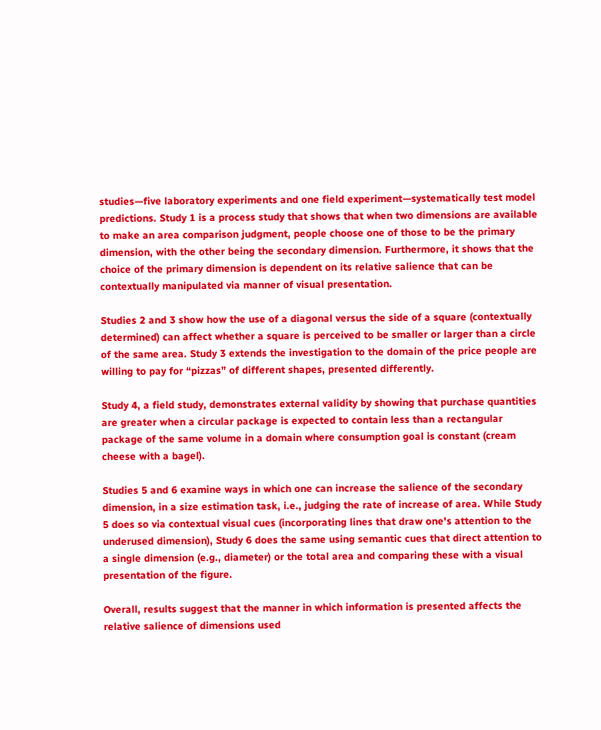studies—five laboratory experiments and one field experiment—systematically test model predictions. Study 1 is a process study that shows that when two dimensions are available to make an area comparison judgment, people choose one of those to be the primary dimension, with the other being the secondary dimension. Furthermore, it shows that the choice of the primary dimension is dependent on its relative salience that can be contextually manipulated via manner of visual presentation.

Studies 2 and 3 show how the use of a diagonal versus the side of a square (contextually determined) can affect whether a square is perceived to be smaller or larger than a circle of the same area. Study 3 extends the investigation to the domain of the price people are willing to pay for “pizzas” of different shapes, presented differently.

Study 4, a field study, demonstrates external validity by showing that purchase quantities are greater when a circular package is expected to contain less than a rectangular package of the same volume in a domain where consumption goal is constant (cream cheese with a bagel).

Studies 5 and 6 examine ways in which one can increase the salience of the secondary dimension, in a size estimation task, i.e., judging the rate of increase of area. While Study 5 does so via contextual visual cues (incorporating lines that draw one's attention to the underused dimension), Study 6 does the same using semantic cues that direct attention to a single dimension (e.g., diameter) or the total area and comparing these with a visual presentation of the figure.

Overall, results suggest that the manner in which information is presented affects the relative salience of dimensions used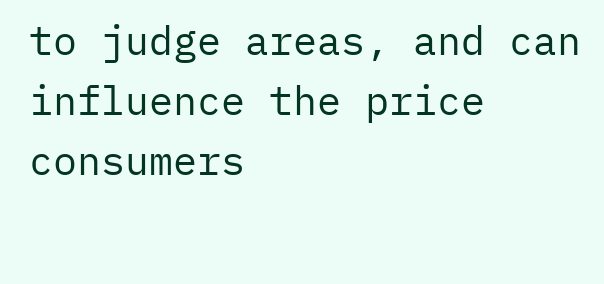to judge areas, and can influence the price consumers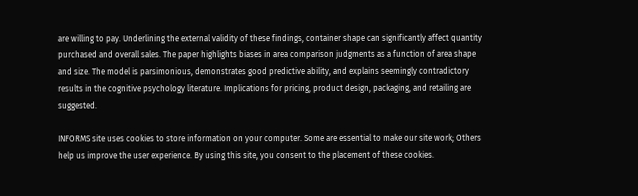are willing to pay. Underlining the external validity of these findings, container shape can significantly affect quantity purchased and overall sales. The paper highlights biases in area comparison judgments as a function of area shape and size. The model is parsimonious, demonstrates good predictive ability, and explains seemingly contradictory results in the cognitive psychology literature. Implications for pricing, product design, packaging, and retailing are suggested.

INFORMS site uses cookies to store information on your computer. Some are essential to make our site work; Others help us improve the user experience. By using this site, you consent to the placement of these cookies.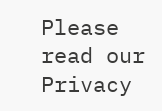Please read our Privacy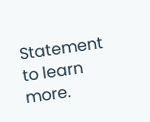Statement to learn more.